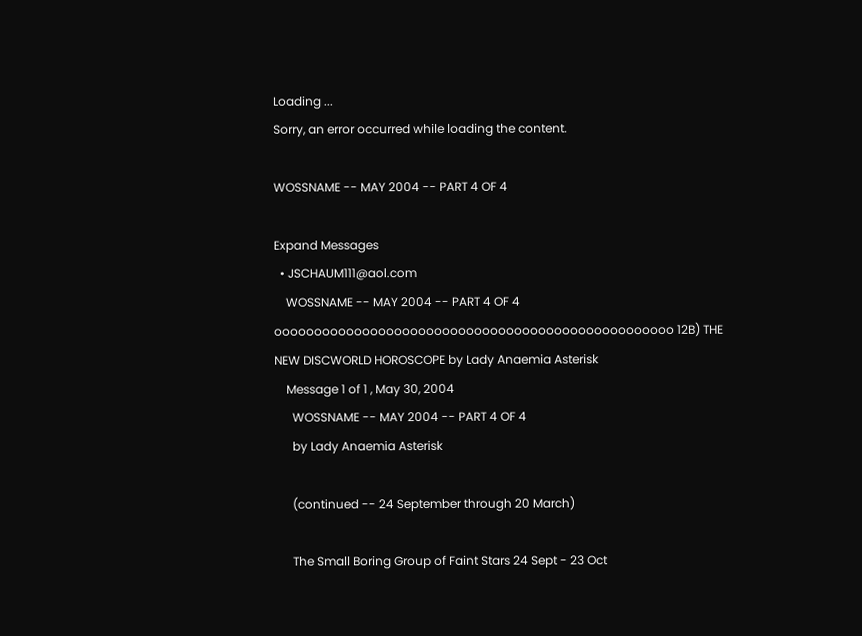Loading ...
Sorry, an error occurred while loading the content.

WOSSNAME -- MAY 2004 -- PART 4 OF 4

Expand Messages
  • JSCHAUM111@aol.com
    WOSSNAME -- MAY 2004 -- PART 4 OF 4 oooooooooooooooooooooooooooooooooooooooooooooooooo 12B) THE NEW DISCWORLD HOROSCOPE by Lady Anaemia Asterisk
    Message 1 of 1 , May 30, 2004
      WOSSNAME -- MAY 2004 -- PART 4 OF 4
      by Lady Anaemia Asterisk

      (continued -- 24 September through 20 March)

      The Small Boring Group of Faint Stars 24 Sept - 23 Oct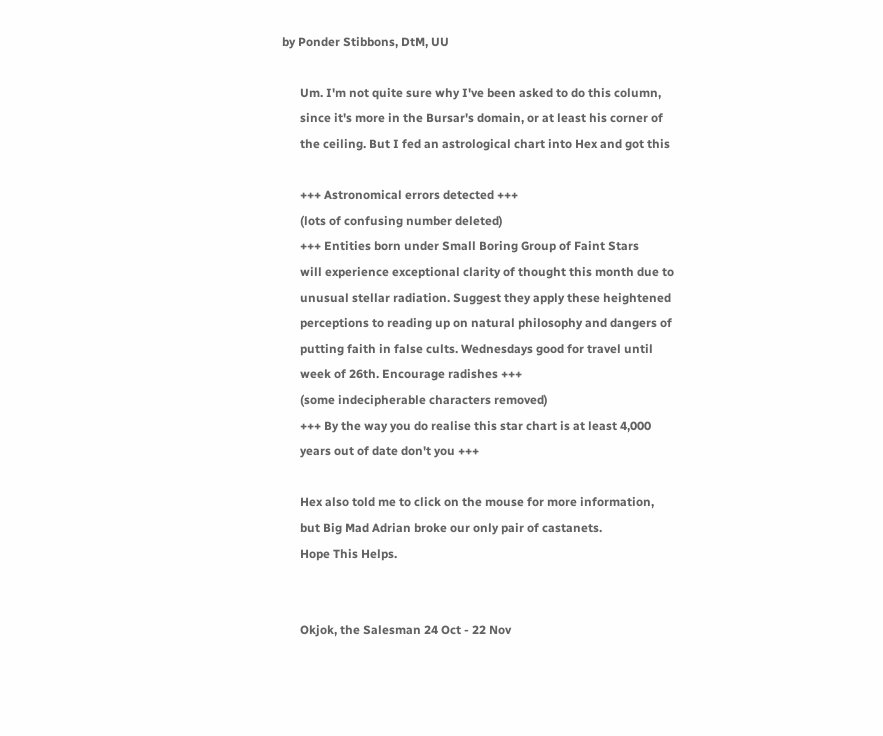by Ponder Stibbons, DtM, UU

      Um. I'm not quite sure why I've been asked to do this column,
      since it's more in the Bursar's domain, or at least his corner of
      the ceiling. But I fed an astrological chart into Hex and got this

      +++ Astronomical errors detected +++
      (lots of confusing number deleted)
      +++ Entities born under Small Boring Group of Faint Stars
      will experience exceptional clarity of thought this month due to
      unusual stellar radiation. Suggest they apply these heightened
      perceptions to reading up on natural philosophy and dangers of
      putting faith in false cults. Wednesdays good for travel until
      week of 26th. Encourage radishes +++
      (some indecipherable characters removed)
      +++ By the way you do realise this star chart is at least 4,000
      years out of date don't you +++

      Hex also told me to click on the mouse for more information,
      but Big Mad Adrian broke our only pair of castanets.
      Hope This Helps.


      Okjok, the Salesman 24 Oct - 22 Nov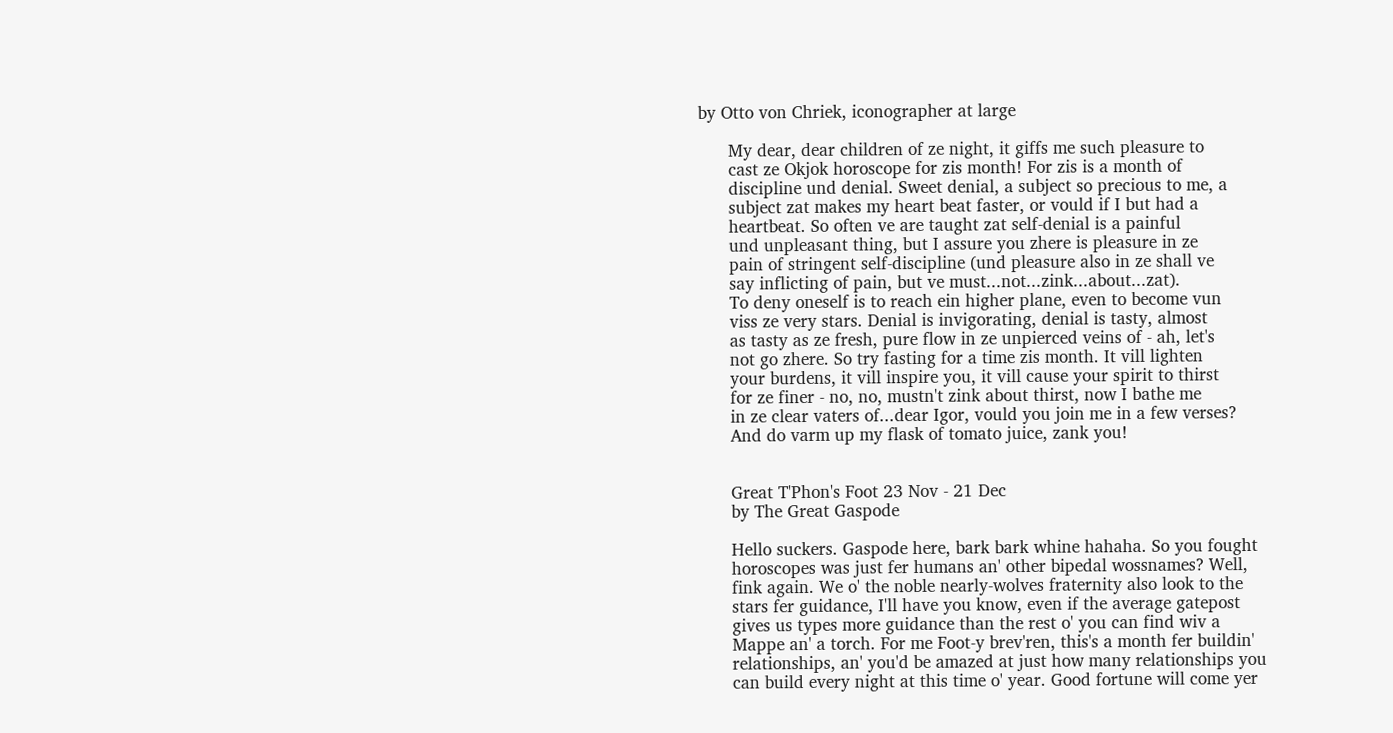by Otto von Chriek, iconographer at large

      My dear, dear children of ze night, it giffs me such pleasure to
      cast ze Okjok horoscope for zis month! For zis is a month of
      discipline und denial. Sweet denial, a subject so precious to me, a
      subject zat makes my heart beat faster, or vould if I but had a
      heartbeat. So often ve are taught zat self-denial is a painful
      und unpleasant thing, but I assure you zhere is pleasure in ze
      pain of stringent self-discipline (und pleasure also in ze shall ve
      say inflicting of pain, but ve must...not...zink...about...zat).
      To deny oneself is to reach ein higher plane, even to become vun
      viss ze very stars. Denial is invigorating, denial is tasty, almost
      as tasty as ze fresh, pure flow in ze unpierced veins of - ah, let's
      not go zhere. So try fasting for a time zis month. It vill lighten
      your burdens, it vill inspire you, it vill cause your spirit to thirst
      for ze finer - no, no, mustn't zink about thirst, now I bathe me
      in ze clear vaters of...dear Igor, vould you join me in a few verses?
      And do varm up my flask of tomato juice, zank you!


      Great T'Phon's Foot 23 Nov - 21 Dec
      by The Great Gaspode

      Hello suckers. Gaspode here, bark bark whine hahaha. So you fought
      horoscopes was just fer humans an' other bipedal wossnames? Well,
      fink again. We o' the noble nearly-wolves fraternity also look to the
      stars fer guidance, I'll have you know, even if the average gatepost
      gives us types more guidance than the rest o' you can find wiv a
      Mappe an' a torch. For me Foot-y brev'ren, this's a month fer buildin'
      relationships, an' you'd be amazed at just how many relationships you
      can build every night at this time o' year. Good fortune will come yer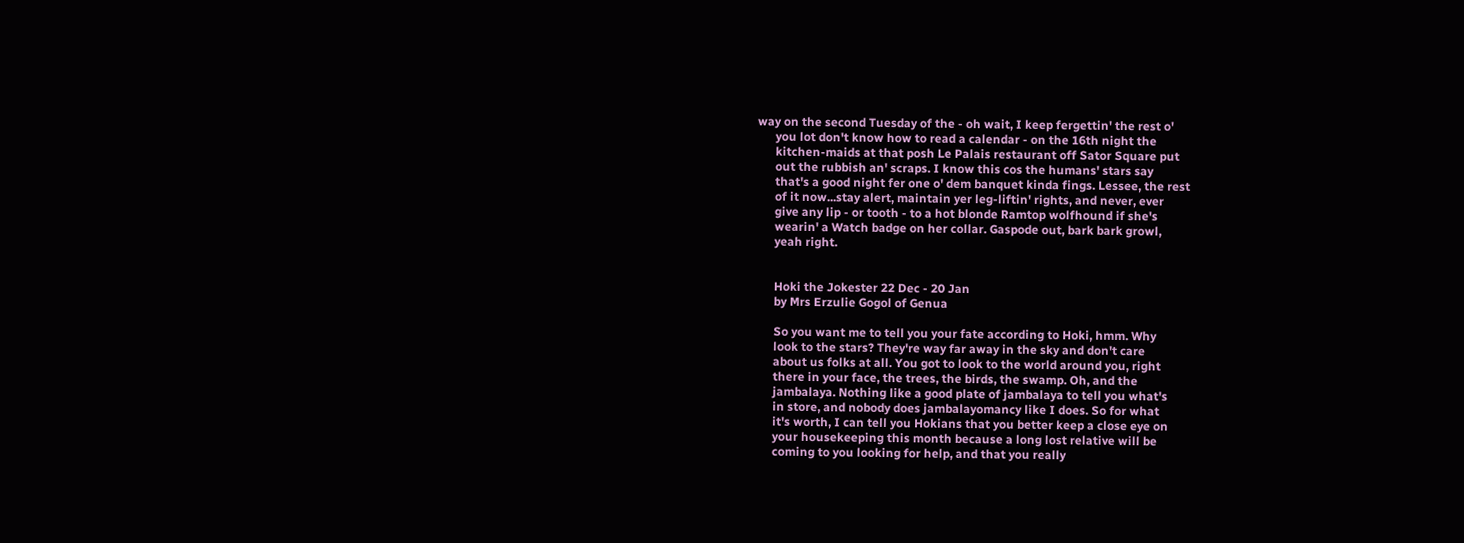way on the second Tuesday of the - oh wait, I keep fergettin' the rest o'
      you lot don't know how to read a calendar - on the 16th night the
      kitchen-maids at that posh Le Palais restaurant off Sator Square put
      out the rubbish an' scraps. I know this cos the humans' stars say
      that's a good night fer one o' dem banquet kinda fings. Lessee, the rest
      of it now...stay alert, maintain yer leg-liftin' rights, and never, ever
      give any lip - or tooth - to a hot blonde Ramtop wolfhound if she's
      wearin' a Watch badge on her collar. Gaspode out, bark bark growl,
      yeah right.


      Hoki the Jokester 22 Dec - 20 Jan
      by Mrs Erzulie Gogol of Genua

      So you want me to tell you your fate according to Hoki, hmm. Why
      look to the stars? They're way far away in the sky and don't care
      about us folks at all. You got to look to the world around you, right
      there in your face, the trees, the birds, the swamp. Oh, and the
      jambalaya. Nothing like a good plate of jambalaya to tell you what's
      in store, and nobody does jambalayomancy like I does. So for what
      it's worth, I can tell you Hokians that you better keep a close eye on
      your housekeeping this month because a long lost relative will be
      coming to you looking for help, and that you really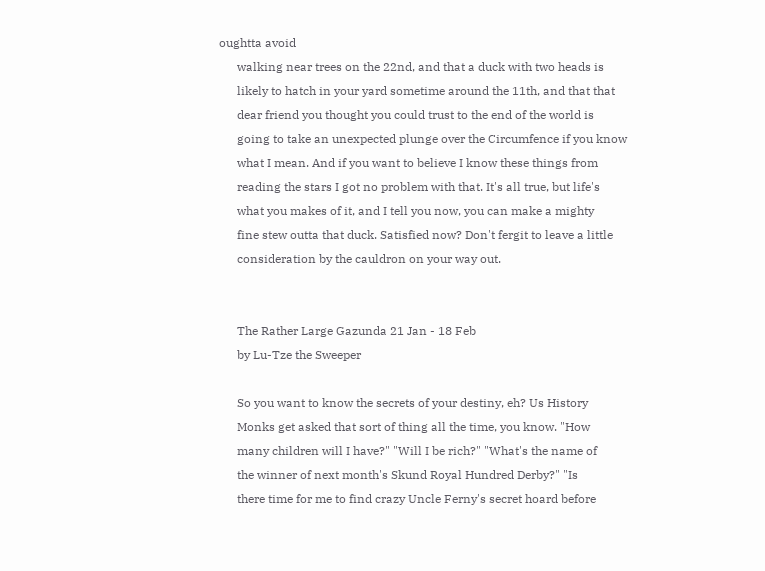oughtta avoid
      walking near trees on the 22nd, and that a duck with two heads is
      likely to hatch in your yard sometime around the 11th, and that that
      dear friend you thought you could trust to the end of the world is
      going to take an unexpected plunge over the Circumfence if you know
      what I mean. And if you want to believe I know these things from
      reading the stars I got no problem with that. It's all true, but life's
      what you makes of it, and I tell you now, you can make a mighty
      fine stew outta that duck. Satisfied now? Don't fergit to leave a little
      consideration by the cauldron on your way out.


      The Rather Large Gazunda 21 Jan - 18 Feb
      by Lu-Tze the Sweeper

      So you want to know the secrets of your destiny, eh? Us History
      Monks get asked that sort of thing all the time, you know. "How
      many children will I have?" "Will I be rich?" "What's the name of
      the winner of next month's Skund Royal Hundred Derby?" "Is
      there time for me to find crazy Uncle Ferny's secret hoard before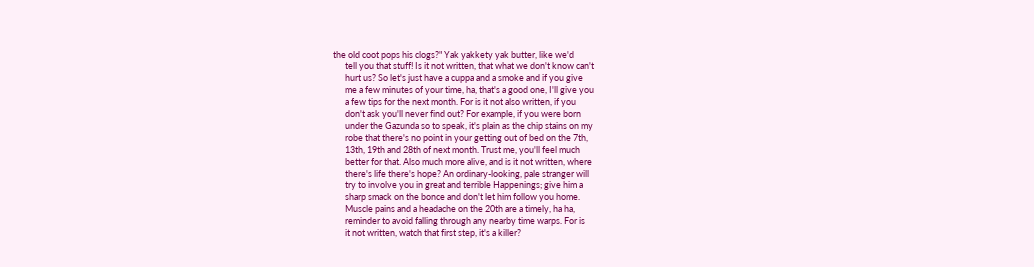the old coot pops his clogs?" Yak yakkety yak butter, like we'd
      tell you that stuff! Is it not written, that what we don't know can't
      hurt us? So let's just have a cuppa and a smoke and if you give
      me a few minutes of your time, ha, that's a good one, I'll give you
      a few tips for the next month. For is it not also written, if you
      don't ask you'll never find out? For example, if you were born
      under the Gazunda so to speak, it's plain as the chip stains on my
      robe that there's no point in your getting out of bed on the 7th,
      13th, 19th and 28th of next month. Trust me, you'll feel much
      better for that. Also much more alive, and is it not written, where
      there's life there's hope? An ordinary-looking, pale stranger will
      try to involve you in great and terrible Happenings; give him a
      sharp smack on the bonce and don't let him follow you home.
      Muscle pains and a headache on the 20th are a timely, ha ha,
      reminder to avoid falling through any nearby time warps. For is
      it not written, watch that first step, it's a killer?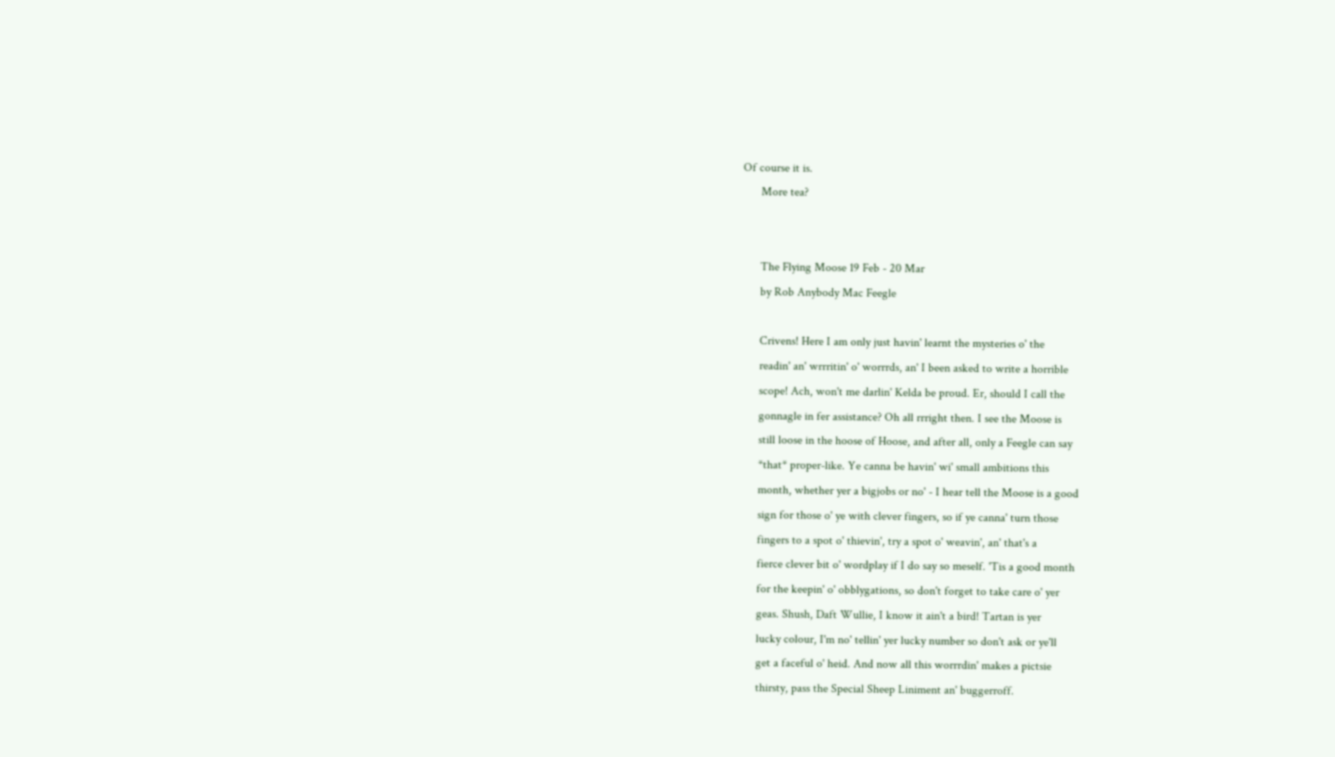Of course it is.
      More tea?


      The Flying Moose 19 Feb - 20 Mar
      by Rob Anybody Mac Feegle

      Crivens! Here I am only just havin' learnt the mysteries o' the
      readin' an' wrrritin' o' worrrds, an' I been asked to write a horrible
      scope! Ach, won't me darlin' Kelda be proud. Er, should I call the
      gonnagle in fer assistance? Oh all rrright then. I see the Moose is
      still loose in the hoose of Hoose, and after all, only a Feegle can say
      *that* proper-like. Ye canna be havin' wi' small ambitions this
      month, whether yer a bigjobs or no' - I hear tell the Moose is a good
      sign for those o' ye with clever fingers, so if ye canna' turn those
      fingers to a spot o' thievin', try a spot o' weavin', an' that's a
      fierce clever bit o' wordplay if I do say so meself. 'Tis a good month
      for the keepin' o' obblygations, so don't forget to take care o' yer
      geas. Shush, Daft Wullie, I know it ain't a bird! Tartan is yer
      lucky colour, I'm no' tellin' yer lucky number so don't ask or ye'll
      get a faceful o' heid. And now all this worrrdin' makes a pictsie
      thirsty, pass the Special Sheep Liniment an' buggerroff.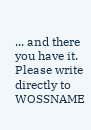... and there you have it. Please write directly to WOSSNAME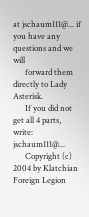at jschaum111@... if you have any questions and we will
      forward them directly to Lady Asterisk.
      If you did not get all 4 parts, write: jschaum111@...
      Copyright (c) 2004 by Klatchian Foreign Legion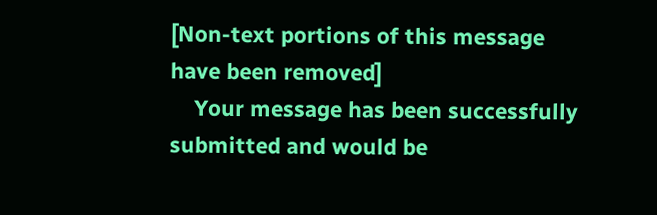[Non-text portions of this message have been removed]
    Your message has been successfully submitted and would be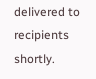delivered to recipients shortly.